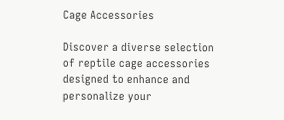Cage Accessories

Discover a diverse selection of reptile cage accessories designed to enhance and personalize your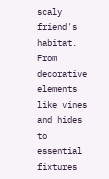scaly friend's habitat. From decorative elements like vines and hides to essential fixtures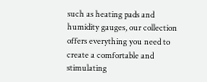such as heating pads and humidity gauges, our collection offers everything you need to create a comfortable and stimulating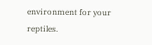environment for your reptiles.